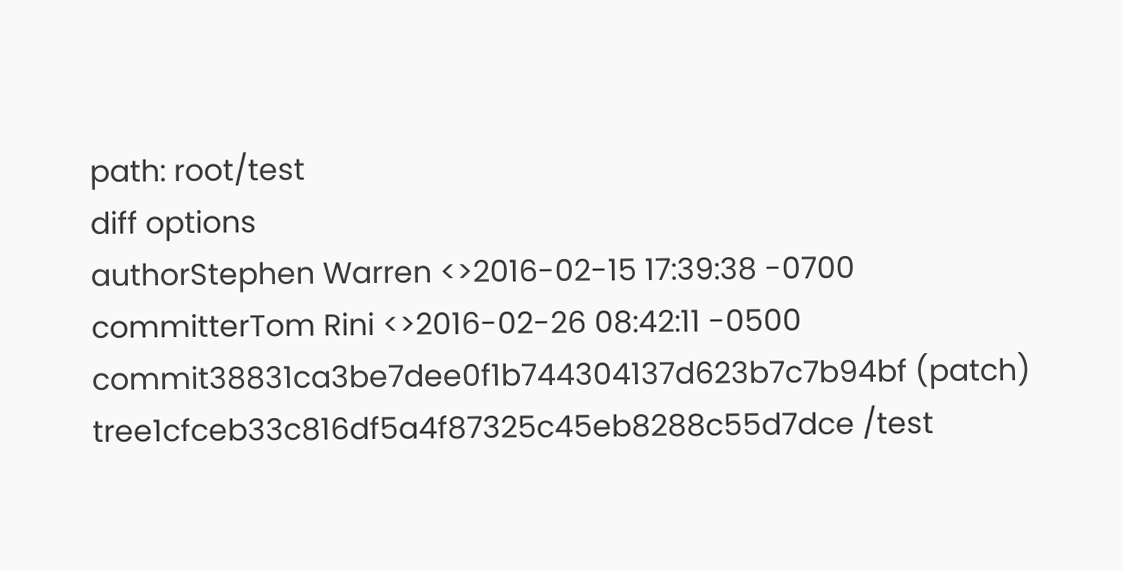path: root/test
diff options
authorStephen Warren <>2016-02-15 17:39:38 -0700
committerTom Rini <>2016-02-26 08:42:11 -0500
commit38831ca3be7dee0f1b744304137d623b7c7b94bf (patch)
tree1cfceb33c816df5a4f87325c45eb8288c55d7dce /test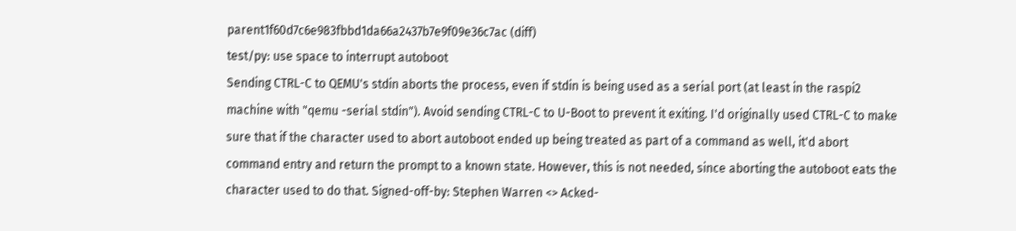parent1f60d7c6e983fbbd1da66a2437b7e9f09e36c7ac (diff)
test/py: use space to interrupt autoboot
Sending CTRL-C to QEMU's stdin aborts the process, even if stdin is being used as a serial port (at least in the raspi2 machine with "qemu -serial stdin"). Avoid sending CTRL-C to U-Boot to prevent it exiting. I'd originally used CTRL-C to make sure that if the character used to abort autoboot ended up being treated as part of a command as well, it'd abort command entry and return the prompt to a known state. However, this is not needed, since aborting the autoboot eats the character used to do that. Signed-off-by: Stephen Warren <> Acked-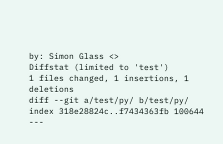by: Simon Glass <>
Diffstat (limited to 'test')
1 files changed, 1 insertions, 1 deletions
diff --git a/test/py/ b/test/py/
index 318e28824c..f7434363fb 100644
---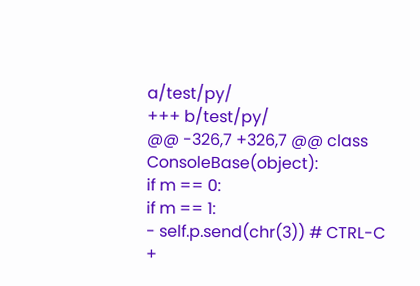a/test/py/
+++ b/test/py/
@@ -326,7 +326,7 @@ class ConsoleBase(object):
if m == 0:
if m == 1:
- self.p.send(chr(3)) # CTRL-C
+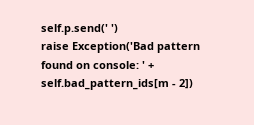self.p.send(' ')
raise Exception('Bad pattern found on console: ' +
self.bad_pattern_ids[m - 2])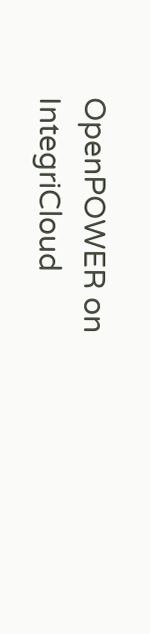OpenPOWER on IntegriCloud